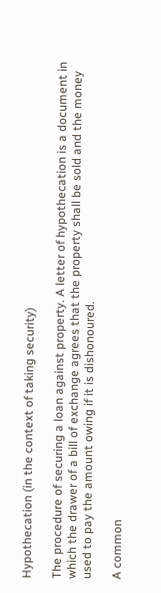Hypothecation (in the context of taking security)

The procedure of securing a loan against property. A letter of hypothecation is a document in which the drawer of a bill of exchange agrees that the property shall be sold and the money used to pay the amount owing if it is dishonoured.

A common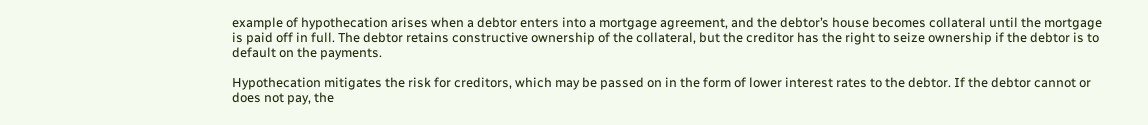example of hypothecation arises when a debtor enters into a mortgage agreement, and the debtor’s house becomes collateral until the mortgage is paid off in full. The debtor retains constructive ownership of the collateral, but the creditor has the right to seize ownership if the debtor is to default on the payments.

Hypothecation mitigates the risk for creditors, which may be passed on in the form of lower interest rates to the debtor. If the debtor cannot or does not pay, the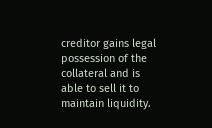creditor gains legal possession of the collateral and is able to sell it to maintain liquidity.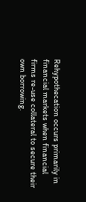Rehypothecation occurs primarily in financial markets when financial firms re-use collateral to secure their own borrowing.